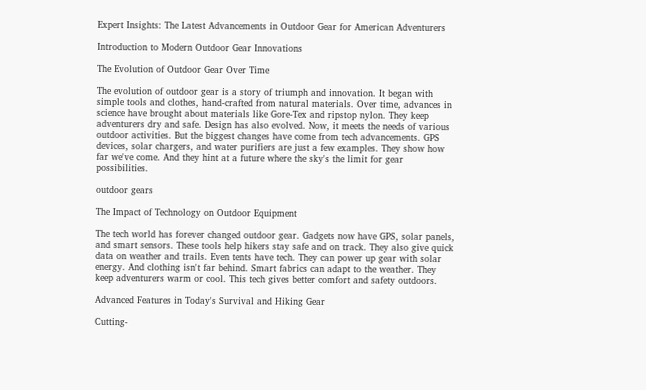Expert Insights: The Latest Advancements in Outdoor Gear for American Adventurers

Introduction to Modern Outdoor Gear Innovations

The Evolution of Outdoor Gear Over Time

The evolution of outdoor gear is a story of triumph and innovation. It began with simple tools and clothes, hand-crafted from natural materials. Over time, advances in science have brought about materials like Gore-Tex and ripstop nylon. They keep adventurers dry and safe. Design has also evolved. Now, it meets the needs of various outdoor activities. But the biggest changes have come from tech advancements. GPS devices, solar chargers, and water purifiers are just a few examples. They show how far we've come. And they hint at a future where the sky's the limit for gear possibilities.

outdoor gears

The Impact of Technology on Outdoor Equipment

The tech world has forever changed outdoor gear. Gadgets now have GPS, solar panels, and smart sensors. These tools help hikers stay safe and on track. They also give quick data on weather and trails. Even tents have tech. They can power up gear with solar energy. And clothing isn't far behind. Smart fabrics can adapt to the weather. They keep adventurers warm or cool. This tech gives better comfort and safety outdoors.

Advanced Features in Today's Survival and Hiking Gear

Cutting-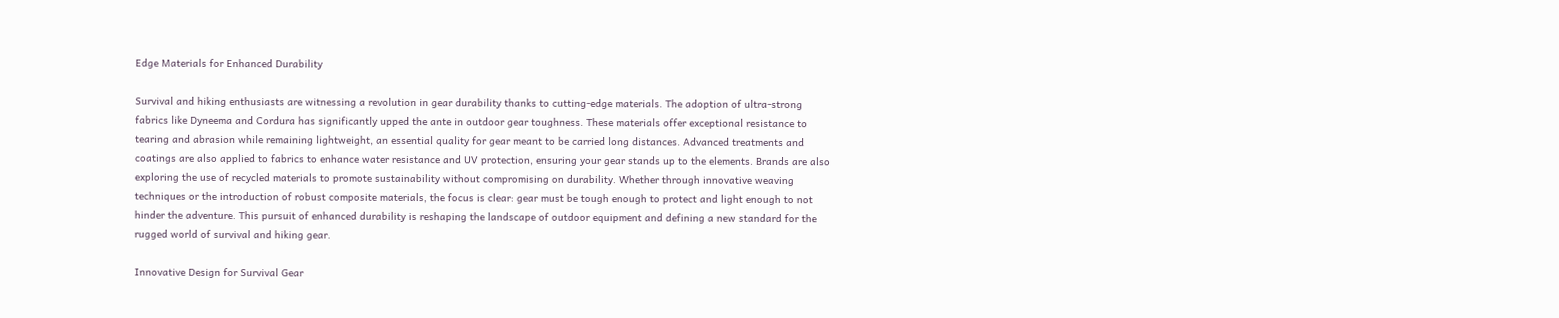Edge Materials for Enhanced Durability

Survival and hiking enthusiasts are witnessing a revolution in gear durability thanks to cutting-edge materials. The adoption of ultra-strong fabrics like Dyneema and Cordura has significantly upped the ante in outdoor gear toughness. These materials offer exceptional resistance to tearing and abrasion while remaining lightweight, an essential quality for gear meant to be carried long distances. Advanced treatments and coatings are also applied to fabrics to enhance water resistance and UV protection, ensuring your gear stands up to the elements. Brands are also exploring the use of recycled materials to promote sustainability without compromising on durability. Whether through innovative weaving techniques or the introduction of robust composite materials, the focus is clear: gear must be tough enough to protect and light enough to not hinder the adventure. This pursuit of enhanced durability is reshaping the landscape of outdoor equipment and defining a new standard for the rugged world of survival and hiking gear.

Innovative Design for Survival Gear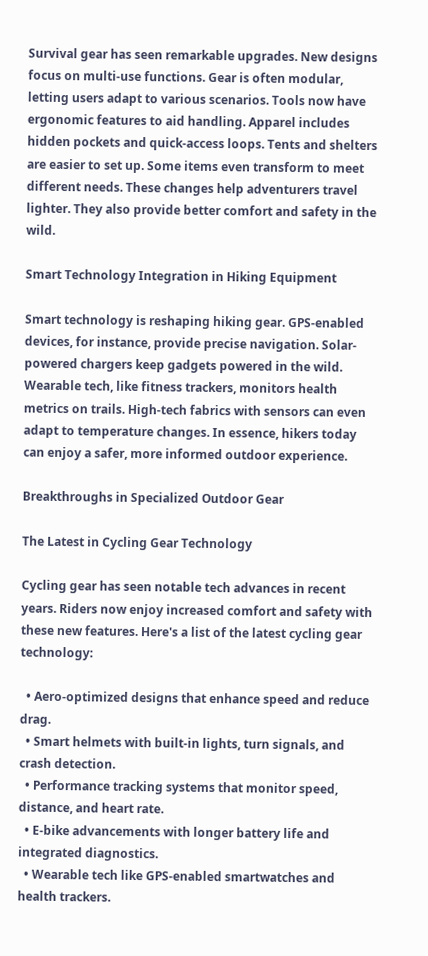Survival gear has seen remarkable upgrades. New designs focus on multi-use functions. Gear is often modular, letting users adapt to various scenarios. Tools now have ergonomic features to aid handling. Apparel includes hidden pockets and quick-access loops. Tents and shelters are easier to set up. Some items even transform to meet different needs. These changes help adventurers travel lighter. They also provide better comfort and safety in the wild.

Smart Technology Integration in Hiking Equipment

Smart technology is reshaping hiking gear. GPS-enabled devices, for instance, provide precise navigation. Solar-powered chargers keep gadgets powered in the wild. Wearable tech, like fitness trackers, monitors health metrics on trails. High-tech fabrics with sensors can even adapt to temperature changes. In essence, hikers today can enjoy a safer, more informed outdoor experience.

Breakthroughs in Specialized Outdoor Gear

The Latest in Cycling Gear Technology

Cycling gear has seen notable tech advances in recent years. Riders now enjoy increased comfort and safety with these new features. Here's a list of the latest cycling gear technology:

  • Aero-optimized designs that enhance speed and reduce drag.
  • Smart helmets with built-in lights, turn signals, and crash detection.
  • Performance tracking systems that monitor speed, distance, and heart rate.
  • E-bike advancements with longer battery life and integrated diagnostics.
  • Wearable tech like GPS-enabled smartwatches and health trackers.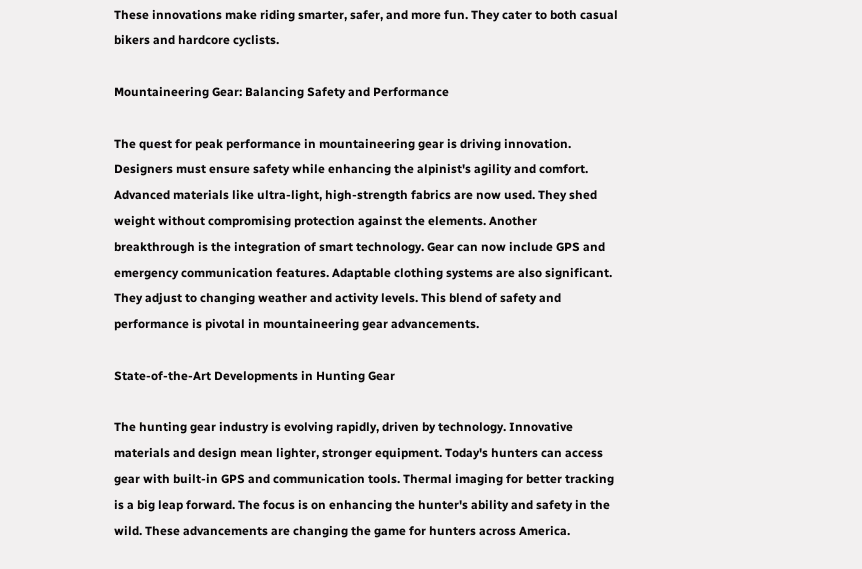These innovations make riding smarter, safer, and more fun. They cater to both casual bikers and hardcore cyclists.

Mountaineering Gear: Balancing Safety and Performance

The quest for peak performance in mountaineering gear is driving innovation. Designers must ensure safety while enhancing the alpinist's agility and comfort. Advanced materials like ultra-light, high-strength fabrics are now used. They shed weight without compromising protection against the elements. Another breakthrough is the integration of smart technology. Gear can now include GPS and emergency communication features. Adaptable clothing systems are also significant. They adjust to changing weather and activity levels. This blend of safety and performance is pivotal in mountaineering gear advancements.

State-of-the-Art Developments in Hunting Gear

The hunting gear industry is evolving rapidly, driven by technology. Innovative materials and design mean lighter, stronger equipment. Today's hunters can access gear with built-in GPS and communication tools. Thermal imaging for better tracking is a big leap forward. The focus is on enhancing the hunter's ability and safety in the wild. These advancements are changing the game for hunters across America.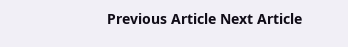Previous Article Next Article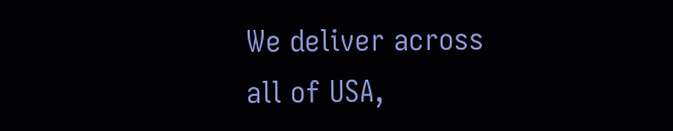We deliver across all of USA,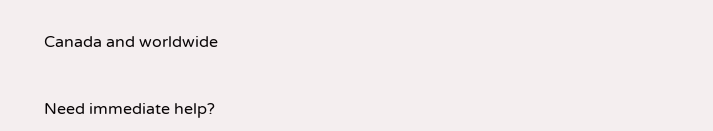Canada and worldwide


Need immediate help?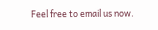Feel free to email us now.